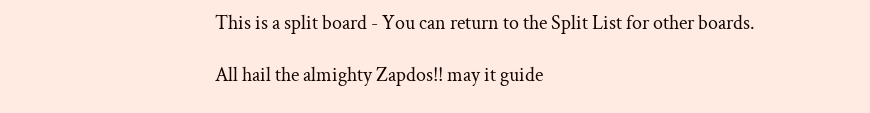This is a split board - You can return to the Split List for other boards.

All hail the almighty Zapdos!! may it guide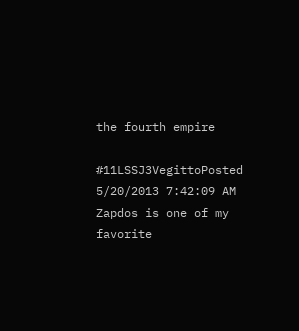the fourth empire

#11LSSJ3VegittoPosted 5/20/2013 7:42:09 AM
Zapdos is one of my favorite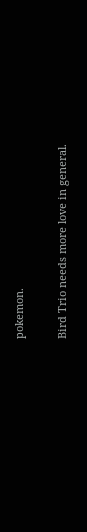pokemon.

Bird Trio needs more love in general.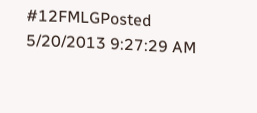#12FMLGPosted 5/20/2013 9:27:29 AM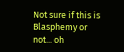Not sure if this is Blasphemy or not... oh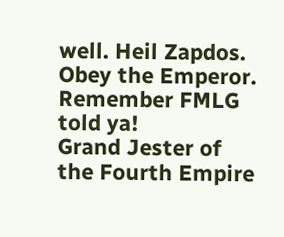well. Heil Zapdos. Obey the Emperor.
Remember FMLG told ya!
Grand Jester of the Fourth Empire